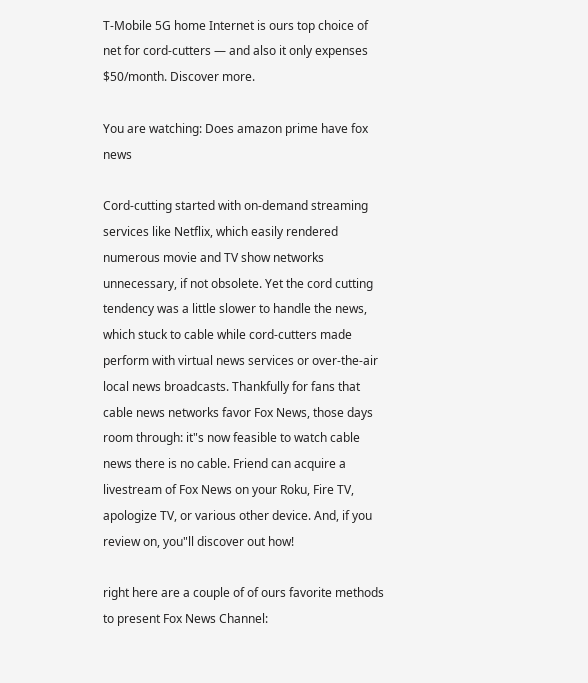T-Mobile 5G home Internet is ours top choice of net for cord-cutters — and also it only expenses $50/month. Discover more.

You are watching: Does amazon prime have fox news

Cord-cutting started with on-demand streaming services like Netflix, which easily rendered numerous movie and TV show networks unnecessary, if not obsolete. Yet the cord cutting tendency was a little slower to handle the news, which stuck to cable while cord-cutters made perform with virtual news services or over-the-air local news broadcasts. Thankfully for fans that cable news networks favor Fox News, those days room through: it"s now feasible to watch cable news there is no cable. Friend can acquire a livestream of Fox News on your Roku, Fire TV, apologize TV, or various other device. And, if you review on, you"ll discover out how!

right here are a couple of of ours favorite methods to present Fox News Channel: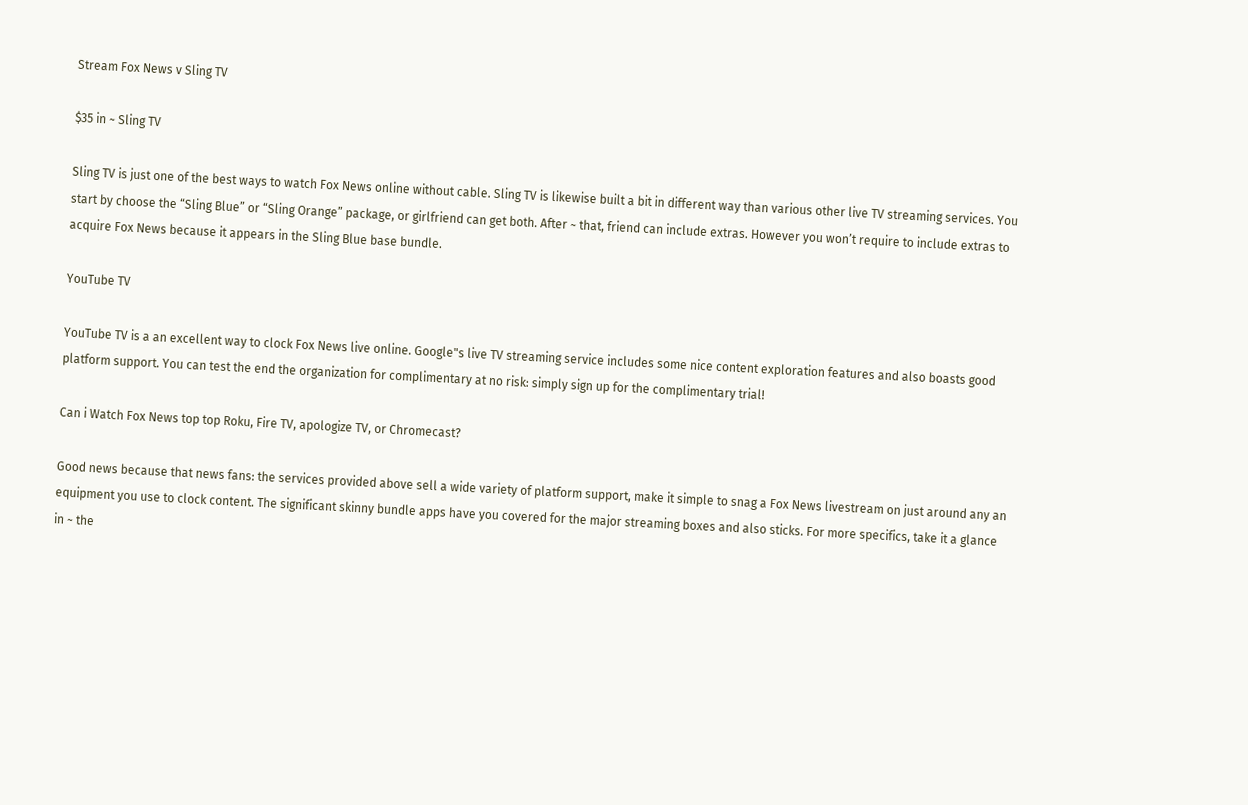Stream Fox News v Sling TV

$35 in ~ Sling TV

Sling TV is just one of the best ways to watch Fox News online without cable. Sling TV is likewise built a bit in different way than various other live TV streaming services. You start by choose the “Sling Blue” or “Sling Orange” package, or girlfriend can get both. After ~ that, friend can include extras. However you won’t require to include extras to acquire Fox News because it appears in the Sling Blue base bundle.

YouTube TV

YouTube TV is a an excellent way to clock Fox News live online. Google"s live TV streaming service includes some nice content exploration features and also boasts good platform support. You can test the end the organization for complimentary at no risk: simply sign up for the complimentary trial!

Can i Watch Fox News top top Roku, Fire TV, apologize TV, or Chromecast?

Good news because that news fans: the services provided above sell a wide variety of platform support, make it simple to snag a Fox News livestream on just around any an equipment you use to clock content. The significant skinny bundle apps have you covered for the major streaming boxes and also sticks. For more specifics, take it a glance in ~ the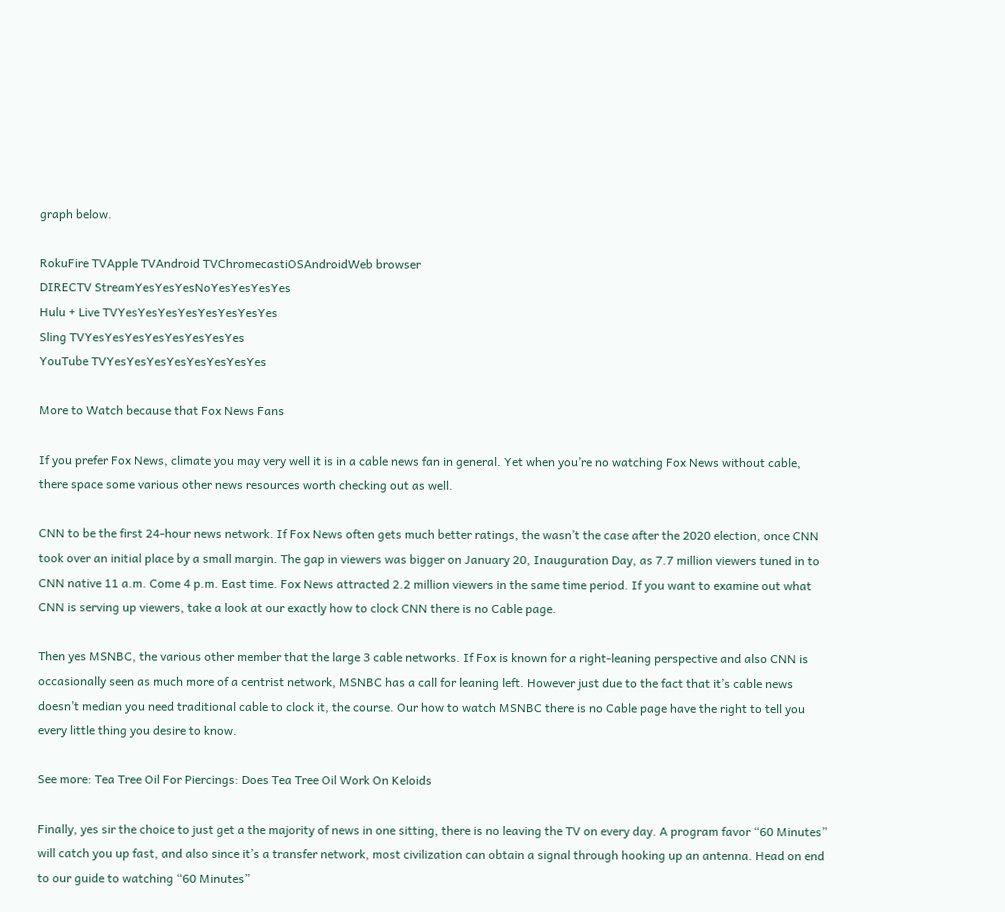graph below.

RokuFire TVApple TVAndroid TVChromecastiOSAndroidWeb browser
DIRECTV StreamYesYesYesNoYesYesYesYes
Hulu + Live TVYesYesYesYesYesYesYesYes
Sling TVYesYesYesYesYesYesYesYes
YouTube TVYesYesYesYesYesYesYesYes

More to Watch because that Fox News Fans

If you prefer Fox News, climate you may very well it is in a cable news fan in general. Yet when you’re no watching Fox News without cable, there space some various other news resources worth checking out as well.

CNN to be the first 24-hour news network. If Fox News often gets much better ratings, the wasn’t the case after the 2020 election, once CNN took over an initial place by a small margin. The gap in viewers was bigger on January 20, Inauguration Day, as 7.7 million viewers tuned in to CNN native 11 a.m. Come 4 p.m. East time. Fox News attracted 2.2 million viewers in the same time period. If you want to examine out what CNN is serving up viewers, take a look at our exactly how to clock CNN there is no Cable page.

Then yes MSNBC, the various other member that the large 3 cable networks. If Fox is known for a right-leaning perspective and also CNN is occasionally seen as much more of a centrist network, MSNBC has a call for leaning left. However just due to the fact that it’s cable news doesn’t median you need traditional cable to clock it, the course. Our how to watch MSNBC there is no Cable page have the right to tell you every little thing you desire to know.

See more: Tea Tree Oil For Piercings: Does Tea Tree Oil Work On Keloids

Finally, yes sir the choice to just get a the majority of news in one sitting, there is no leaving the TV on every day. A program favor “60 Minutes” will catch you up fast, and also since it’s a transfer network, most civilization can obtain a signal through hooking up an antenna. Head on end to our guide to watching “60 Minutes”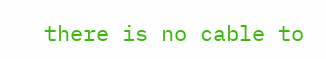there is no cable to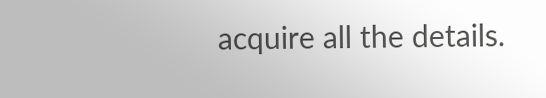acquire all the details.